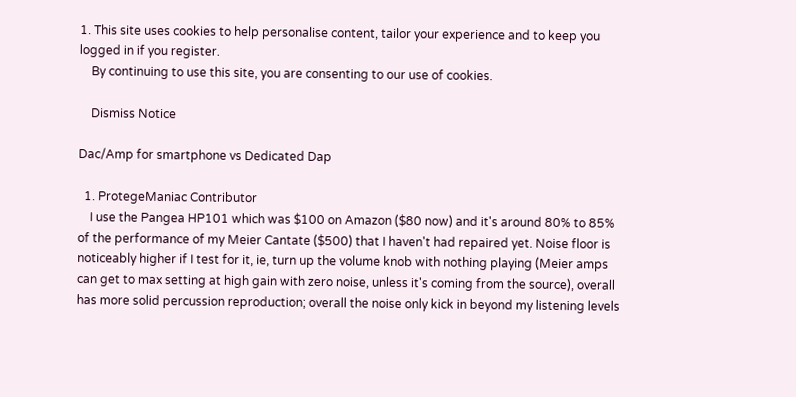1. This site uses cookies to help personalise content, tailor your experience and to keep you logged in if you register.
    By continuing to use this site, you are consenting to our use of cookies.

    Dismiss Notice

Dac/Amp for smartphone vs Dedicated Dap

  1. ProtegeManiac Contributor
    I use the Pangea HP101 which was $100 on Amazon ($80 now) and it's around 80% to 85% of the performance of my Meier Cantate ($500) that I haven't had repaired yet. Noise floor is noticeably higher if I test for it, ie, turn up the volume knob with nothing playing (Meier amps can get to max setting at high gain with zero noise, unless it's coming from the source), overall has more solid percussion reproduction; overall the noise only kick in beyond my listening levels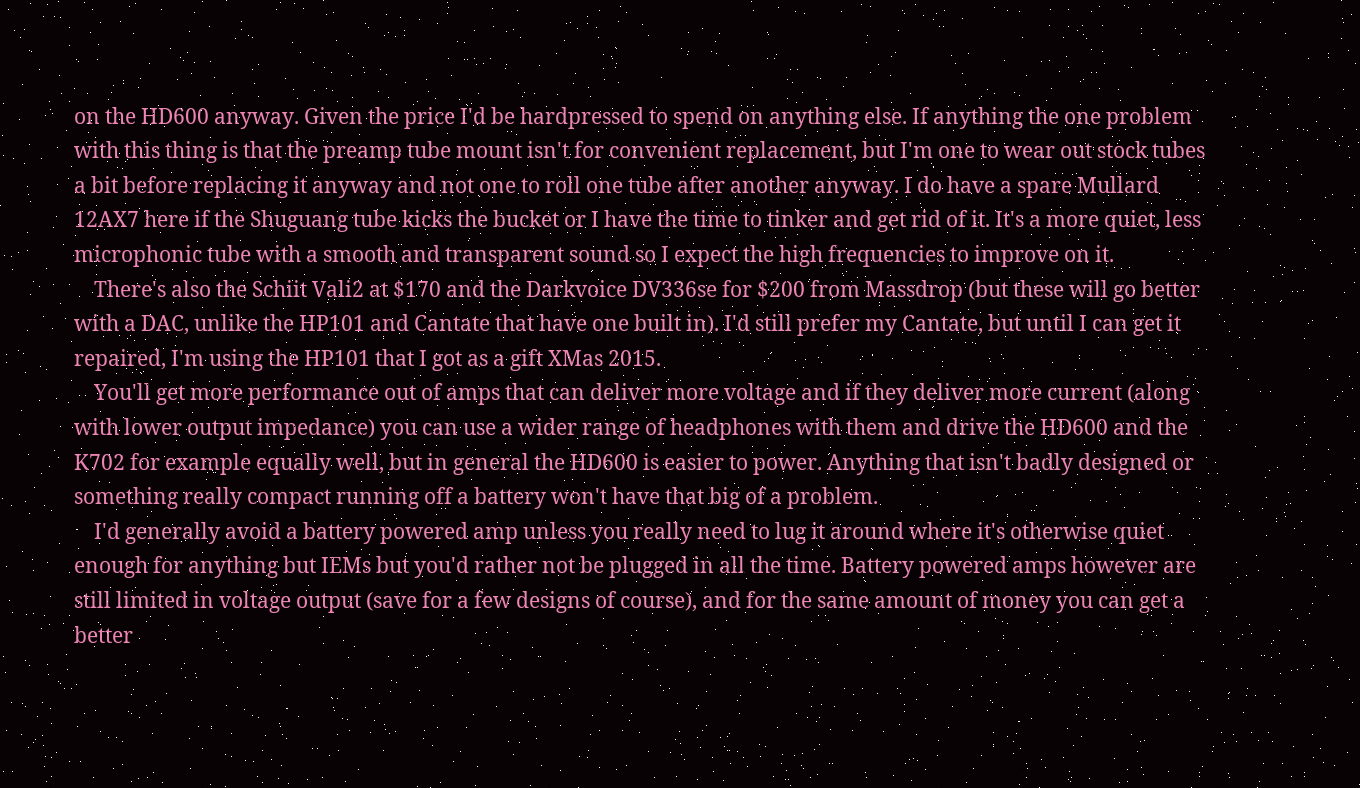on the HD600 anyway. Given the price I'd be hardpressed to spend on anything else. If anything the one problem with this thing is that the preamp tube mount isn't for convenient replacement, but I'm one to wear out stock tubes a bit before replacing it anyway and not one to roll one tube after another anyway. I do have a spare Mullard 12AX7 here if the Shuguang tube kicks the bucket or I have the time to tinker and get rid of it. It's a more quiet, less microphonic tube with a smooth and transparent sound so I expect the high frequencies to improve on it.
    There's also the Schiit Vali2 at $170 and the Darkvoice DV336se for $200 from Massdrop (but these will go better with a DAC, unlike the HP101 and Cantate that have one built in). I'd still prefer my Cantate, but until I can get it repaired, I'm using the HP101 that I got as a gift XMas 2015.
    You'll get more performance out of amps that can deliver more voltage and if they deliver more current (along with lower output impedance) you can use a wider range of headphones with them and drive the HD600 and the K702 for example equally well, but in general the HD600 is easier to power. Anything that isn't badly designed or something really compact running off a battery won't have that big of a problem.
    I'd generally avoid a battery powered amp unless you really need to lug it around where it's otherwise quiet enough for anything but IEMs but you'd rather not be plugged in all the time. Battery powered amps however are still limited in voltage output (save for a few designs of course), and for the same amount of money you can get a better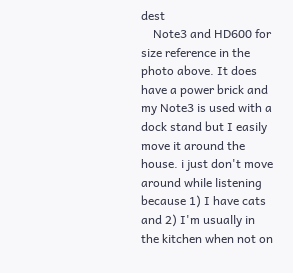dest
    Note3 and HD600 for size reference in the photo above. It does have a power brick and my Note3 is used with a dock stand but I easily move it around the house. i just don't move around while listening because 1) I have cats and 2) I'm usually in the kitchen when not on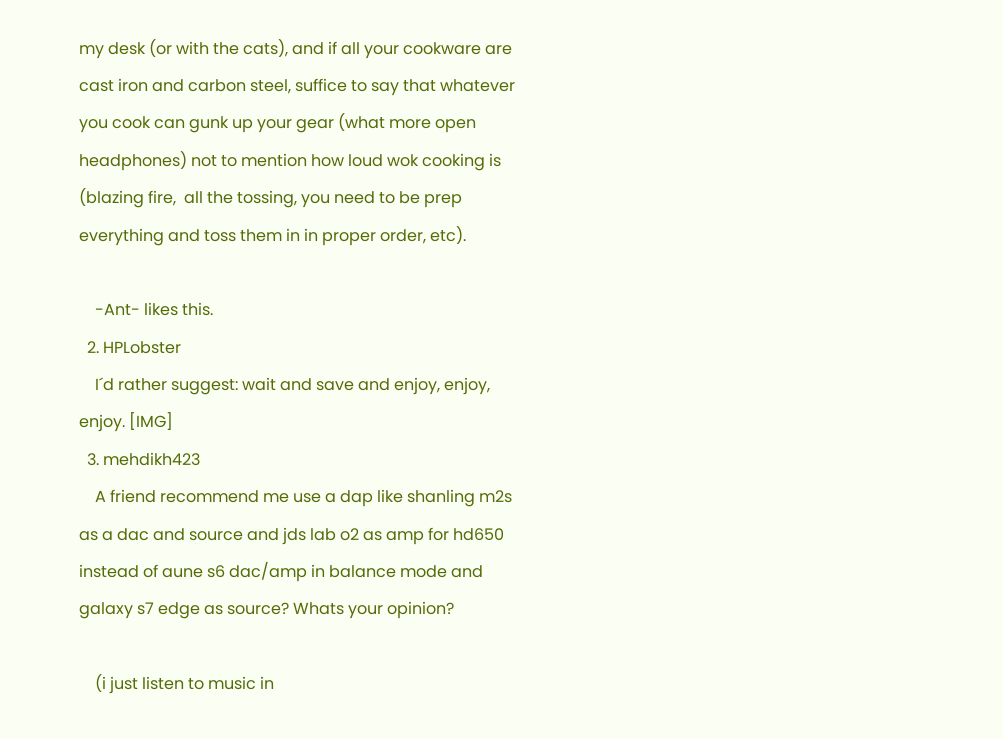my desk (or with the cats), and if all your cookware are cast iron and carbon steel, suffice to say that whatever you cook can gunk up your gear (what more open headphones) not to mention how loud wok cooking is (blazing fire,  all the tossing, you need to be prep everything and toss them in in proper order, etc).

    -Ant- likes this.
  2. HPLobster
    I´d rather suggest: wait and save and enjoy, enjoy, enjoy. [IMG]
  3. mehdikh423
    A friend recommend me use a dap like shanling m2s as a dac and source and jds lab o2 as amp for hd650 instead of aune s6 dac/amp in balance mode and galaxy s7 edge as source? Whats your opinion?

    (i just listen to music in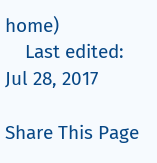home)
    Last edited: Jul 28, 2017

Share This Page